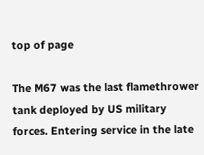top of page

The M67 was the last flamethrower tank deployed by US military forces. Entering service in the late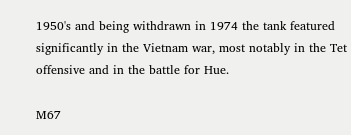1950's and being withdrawn in 1974 the tank featured significantly in the Vietnam war, most notably in the Tet offensive and in the battle for Hue.

M67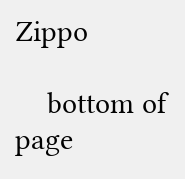Zippo

    bottom of page